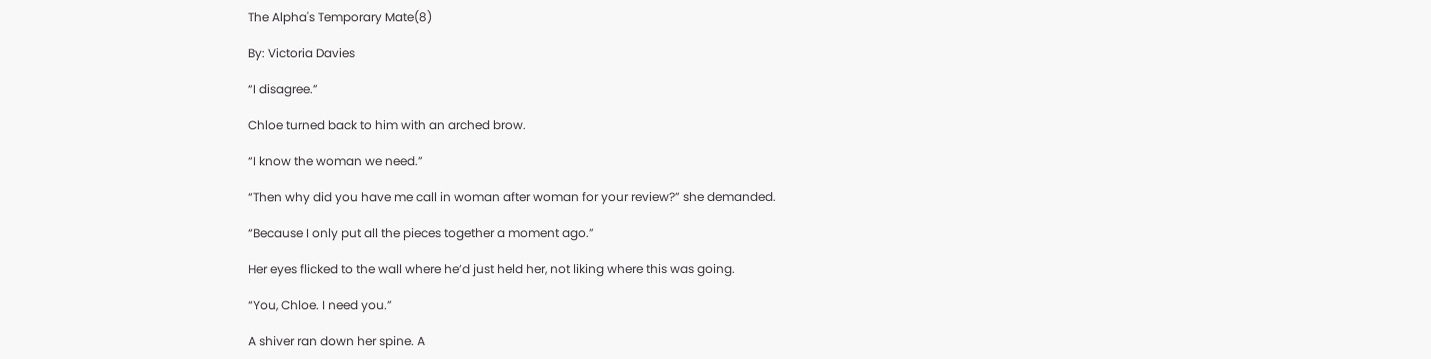The Alpha's Temporary Mate(8)

By: Victoria Davies

“I disagree.”

Chloe turned back to him with an arched brow.

“I know the woman we need.”

“Then why did you have me call in woman after woman for your review?” she demanded.

“Because I only put all the pieces together a moment ago.”

Her eyes flicked to the wall where he’d just held her, not liking where this was going.

“You, Chloe. I need you.”

A shiver ran down her spine. A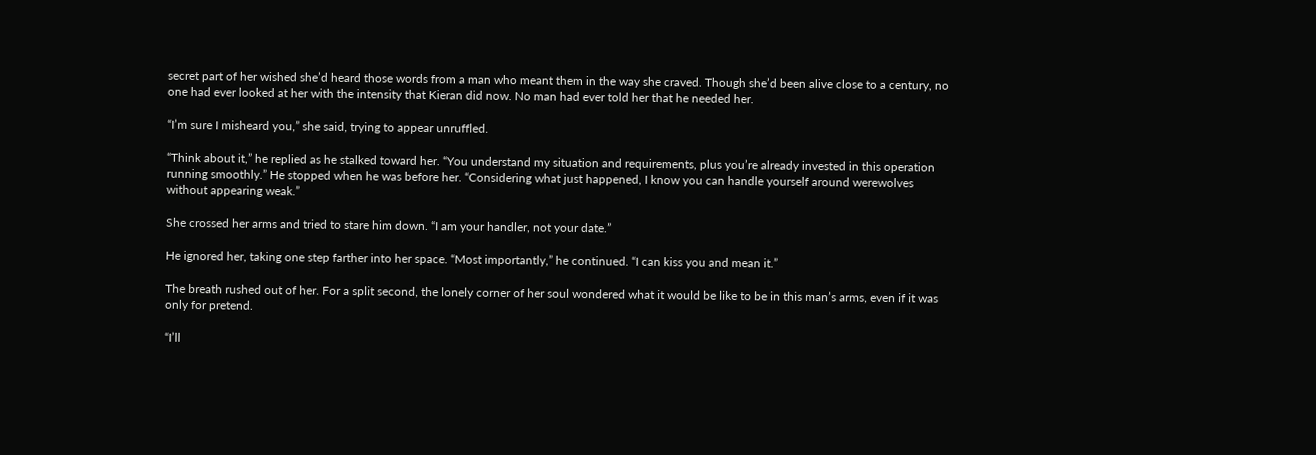secret part of her wished she’d heard those words from a man who meant them in the way she craved. Though she’d been alive close to a century, no one had ever looked at her with the intensity that Kieran did now. No man had ever told her that he needed her.

“I’m sure I misheard you,” she said, trying to appear unruffled.

“Think about it,” he replied as he stalked toward her. “You understand my situation and requirements, plus you’re already invested in this operation running smoothly.” He stopped when he was before her. “Considering what just happened, I know you can handle yourself around werewolves without appearing weak.”

She crossed her arms and tried to stare him down. “I am your handler, not your date.”

He ignored her, taking one step farther into her space. “Most importantly,” he continued. “I can kiss you and mean it.”

The breath rushed out of her. For a split second, the lonely corner of her soul wondered what it would be like to be in this man’s arms, even if it was only for pretend.

“I’ll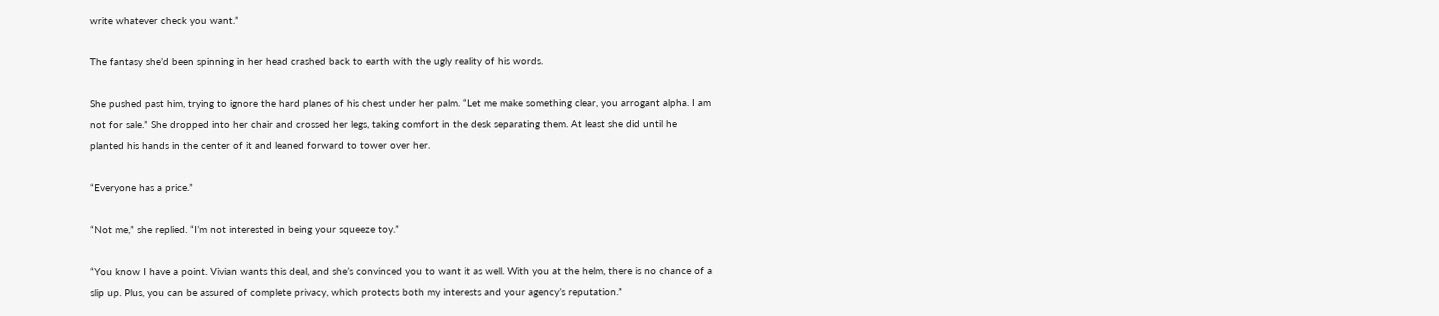write whatever check you want.”

The fantasy she’d been spinning in her head crashed back to earth with the ugly reality of his words.

She pushed past him, trying to ignore the hard planes of his chest under her palm. “Let me make something clear, you arrogant alpha. I am not for sale.” She dropped into her chair and crossed her legs, taking comfort in the desk separating them. At least she did until he planted his hands in the center of it and leaned forward to tower over her.

“Everyone has a price.”

“Not me,” she replied. “I’m not interested in being your squeeze toy.”

“You know I have a point. Vivian wants this deal, and she’s convinced you to want it as well. With you at the helm, there is no chance of a slip up. Plus, you can be assured of complete privacy, which protects both my interests and your agency’s reputation.”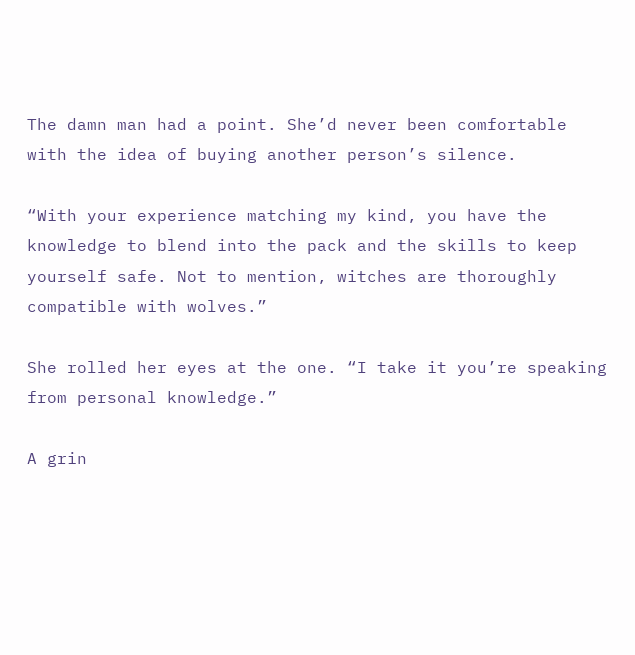The damn man had a point. She’d never been comfortable with the idea of buying another person’s silence.

“With your experience matching my kind, you have the knowledge to blend into the pack and the skills to keep yourself safe. Not to mention, witches are thoroughly compatible with wolves.”

She rolled her eyes at the one. “I take it you’re speaking from personal knowledge.”

A grin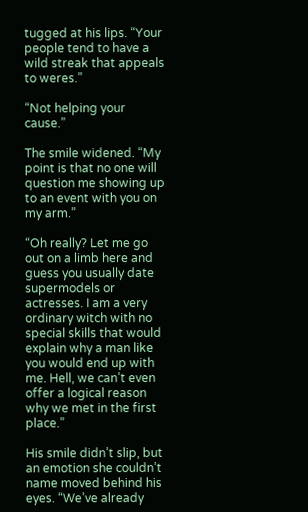tugged at his lips. “Your people tend to have a wild streak that appeals to weres.”

“Not helping your cause.”

The smile widened. “My point is that no one will question me showing up to an event with you on my arm.”

“Oh really? Let me go out on a limb here and guess you usually date supermodels or actresses. I am a very ordinary witch with no special skills that would explain why a man like you would end up with me. Hell, we can’t even offer a logical reason why we met in the first place.”

His smile didn’t slip, but an emotion she couldn’t name moved behind his eyes. “We’ve already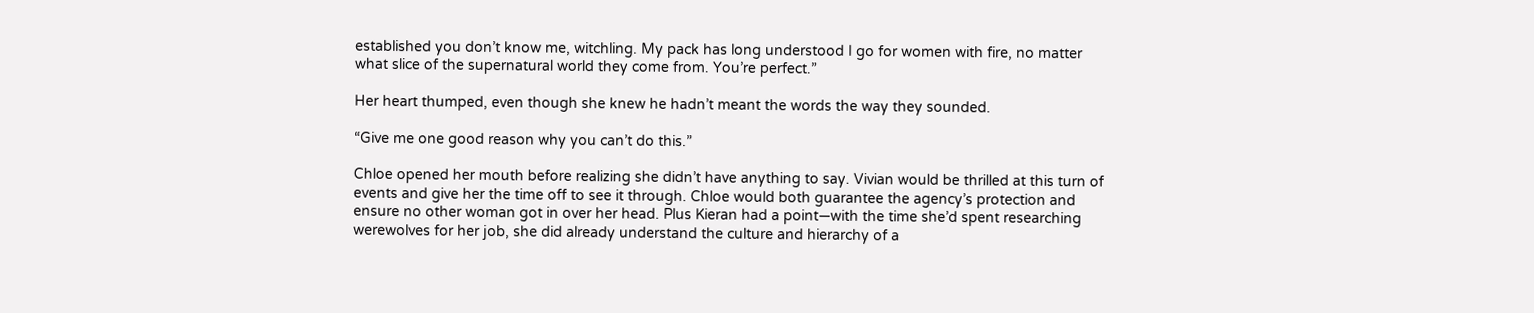established you don’t know me, witchling. My pack has long understood I go for women with fire, no matter what slice of the supernatural world they come from. You’re perfect.”

Her heart thumped, even though she knew he hadn’t meant the words the way they sounded.

“Give me one good reason why you can’t do this.”

Chloe opened her mouth before realizing she didn’t have anything to say. Vivian would be thrilled at this turn of events and give her the time off to see it through. Chloe would both guarantee the agency’s protection and ensure no other woman got in over her head. Plus Kieran had a point—with the time she’d spent researching werewolves for her job, she did already understand the culture and hierarchy of a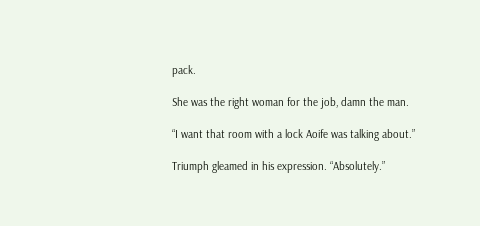pack.

She was the right woman for the job, damn the man.

“I want that room with a lock Aoife was talking about.”

Triumph gleamed in his expression. “Absolutely.”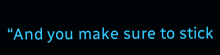“And you make sure to stick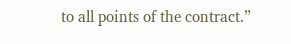to all points of the contract.”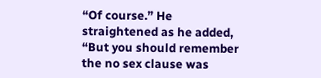“Of course.” He straightened as he added, “But you should remember the no sex clause was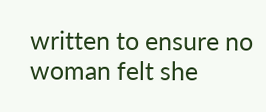written to ensure no woman felt she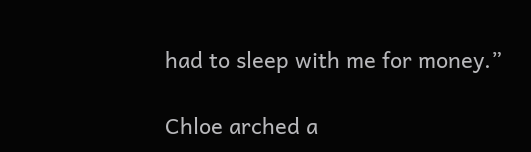had to sleep with me for money.”

Chloe arched a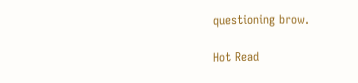questioning brow.

Hot Read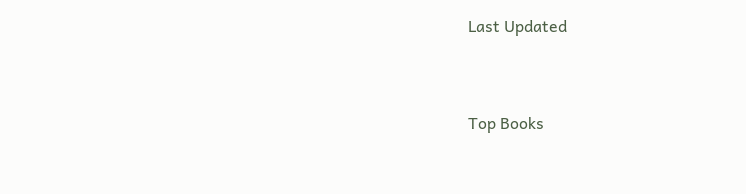Last Updated


Top Books